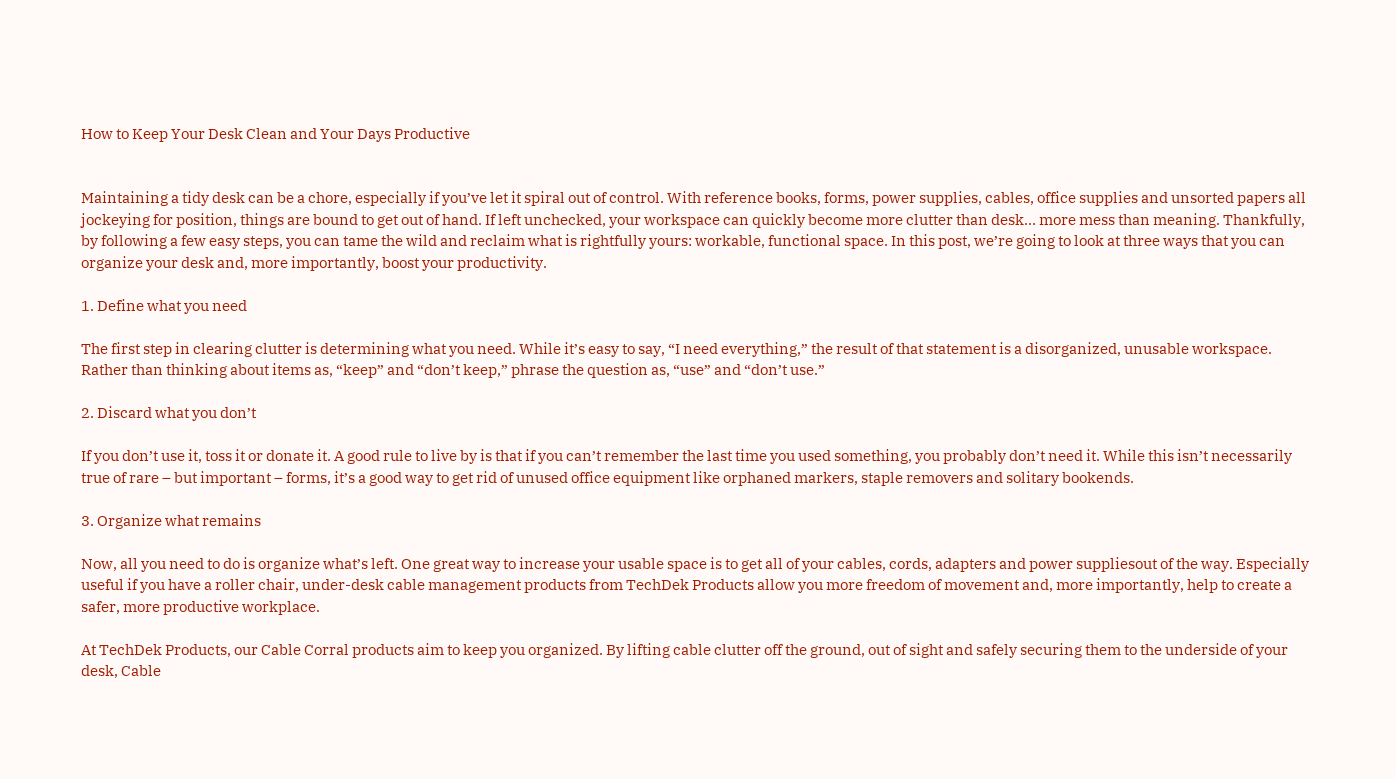How to Keep Your Desk Clean and Your Days Productive


Maintaining a tidy desk can be a chore, especially if you’ve let it spiral out of control. With reference books, forms, power supplies, cables, office supplies and unsorted papers all jockeying for position, things are bound to get out of hand. If left unchecked, your workspace can quickly become more clutter than desk… more mess than meaning. Thankfully, by following a few easy steps, you can tame the wild and reclaim what is rightfully yours: workable, functional space. In this post, we’re going to look at three ways that you can organize your desk and, more importantly, boost your productivity.

1. Define what you need

The first step in clearing clutter is determining what you need. While it’s easy to say, “I need everything,” the result of that statement is a disorganized, unusable workspace. Rather than thinking about items as, “keep” and “don’t keep,” phrase the question as, “use” and “don’t use.”

2. Discard what you don’t

If you don’t use it, toss it or donate it. A good rule to live by is that if you can’t remember the last time you used something, you probably don’t need it. While this isn’t necessarily true of rare – but important – forms, it’s a good way to get rid of unused office equipment like orphaned markers, staple removers and solitary bookends.

3. Organize what remains

Now, all you need to do is organize what’s left. One great way to increase your usable space is to get all of your cables, cords, adapters and power suppliesout of the way. Especially useful if you have a roller chair, under-desk cable management products from TechDek Products allow you more freedom of movement and, more importantly, help to create a safer, more productive workplace.

At TechDek Products, our Cable Corral products aim to keep you organized. By lifting cable clutter off the ground, out of sight and safely securing them to the underside of your desk, Cable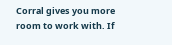Corral gives you more room to work with. If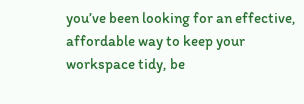you’ve been looking for an effective, affordable way to keep your workspace tidy, be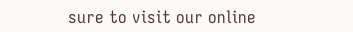sure to visit our online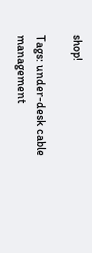shop!

Tags: under-desk cable management